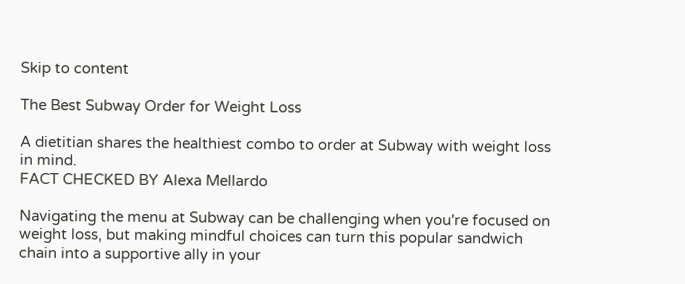Skip to content

The Best Subway Order for Weight Loss

A dietitian shares the healthiest combo to order at Subway with weight loss in mind.
FACT CHECKED BY Alexa Mellardo

Navigating the menu at Subway can be challenging when you're focused on weight loss, but making mindful choices can turn this popular sandwich chain into a supportive ally in your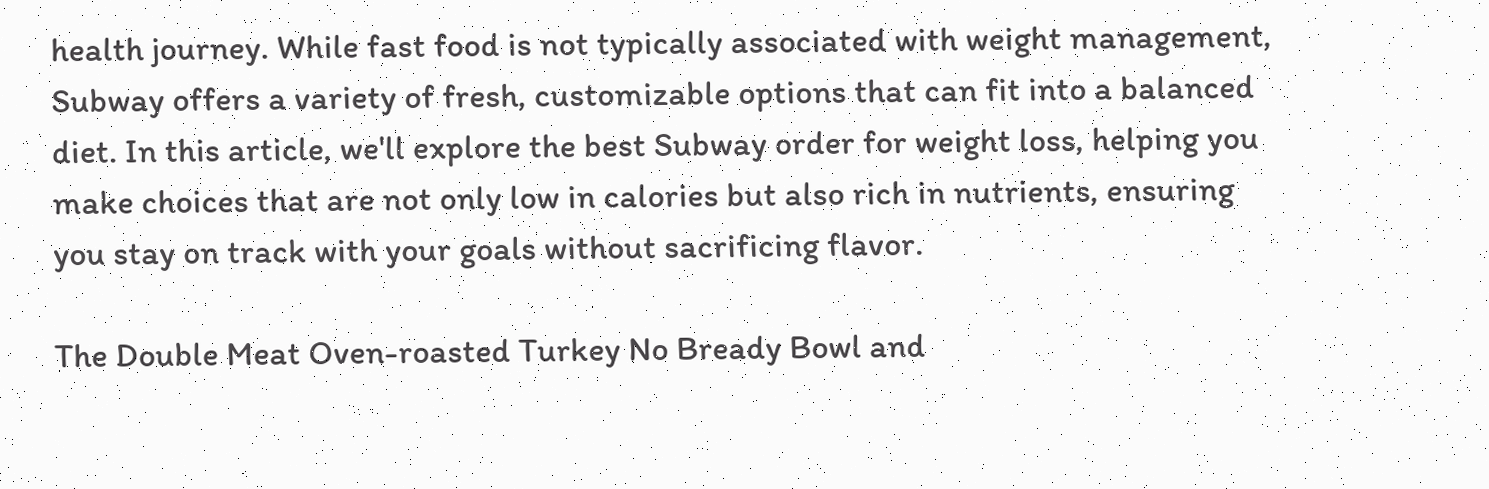health journey. While fast food is not typically associated with weight management, Subway offers a variety of fresh, customizable options that can fit into a balanced diet. In this article, we'll explore the best Subway order for weight loss, helping you make choices that are not only low in calories but also rich in nutrients, ensuring you stay on track with your goals without sacrificing flavor.

The Double Meat Oven-roasted Turkey No Bready Bowl and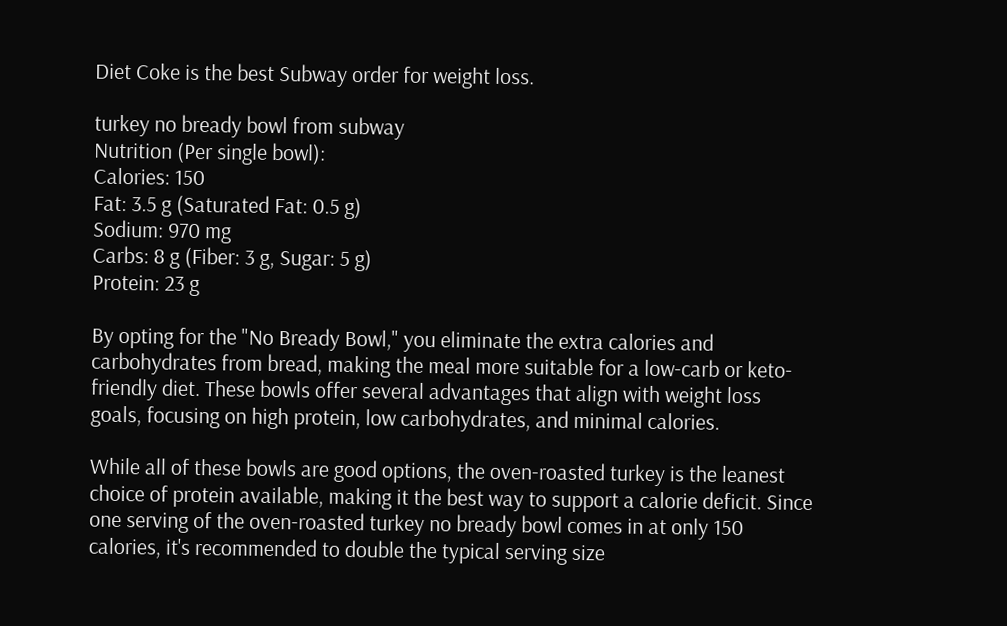Diet Coke is the best Subway order for weight loss.

turkey no bready bowl from subway
Nutrition (Per single bowl):
Calories: 150
Fat: 3.5 g (Saturated Fat: 0.5 g)
Sodium: 970 mg
Carbs: 8 g (Fiber: 3 g, Sugar: 5 g)
Protein: 23 g

By opting for the "No Bready Bowl," you eliminate the extra calories and carbohydrates from bread, making the meal more suitable for a low-carb or keto-friendly diet. These bowls offer several advantages that align with weight loss goals, focusing on high protein, low carbohydrates, and minimal calories.

While all of these bowls are good options, the oven-roasted turkey is the leanest choice of protein available, making it the best way to support a calorie deficit. Since one serving of the oven-roasted turkey no bready bowl comes in at only 150 calories, it's recommended to double the typical serving size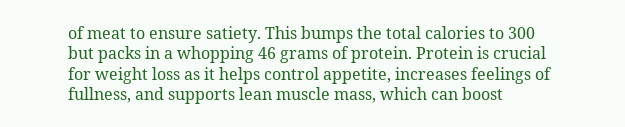of meat to ensure satiety. This bumps the total calories to 300 but packs in a whopping 46 grams of protein. Protein is crucial for weight loss as it helps control appetite, increases feelings of fullness, and supports lean muscle mass, which can boost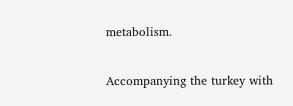metabolism.

Accompanying the turkey with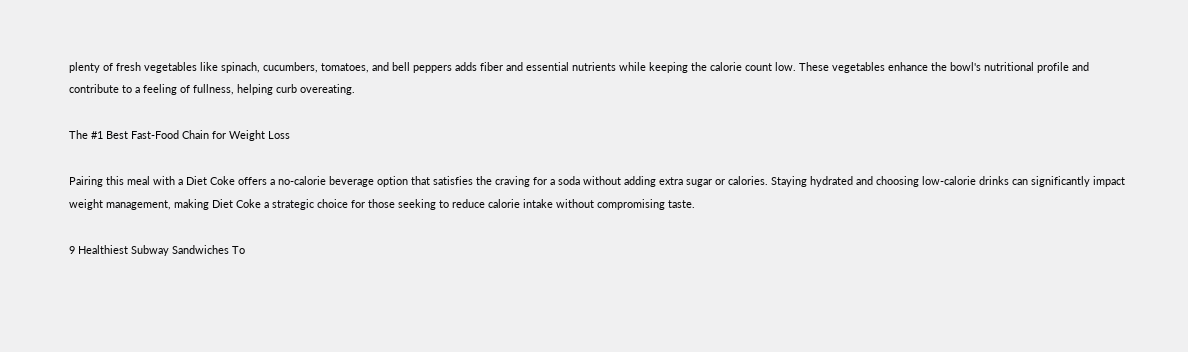plenty of fresh vegetables like spinach, cucumbers, tomatoes, and bell peppers adds fiber and essential nutrients while keeping the calorie count low. These vegetables enhance the bowl's nutritional profile and contribute to a feeling of fullness, helping curb overeating.

The #1 Best Fast-Food Chain for Weight Loss

Pairing this meal with a Diet Coke offers a no-calorie beverage option that satisfies the craving for a soda without adding extra sugar or calories. Staying hydrated and choosing low-calorie drinks can significantly impact weight management, making Diet Coke a strategic choice for those seeking to reduce calorie intake without compromising taste.

9 Healthiest Subway Sandwiches To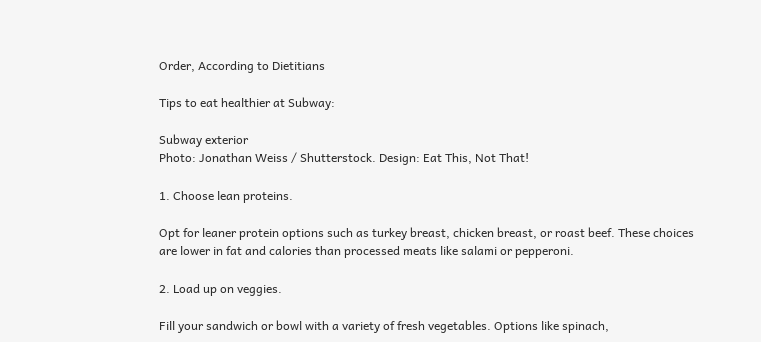Order, According to Dietitians

Tips to eat healthier at Subway:

Subway exterior
Photo: Jonathan Weiss / Shutterstock. Design: Eat This, Not That!

1. Choose lean proteins.

Opt for leaner protein options such as turkey breast, chicken breast, or roast beef. These choices are lower in fat and calories than processed meats like salami or pepperoni.

2. Load up on veggies.

Fill your sandwich or bowl with a variety of fresh vegetables. Options like spinach,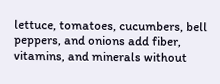lettuce, tomatoes, cucumbers, bell peppers, and onions add fiber, vitamins, and minerals without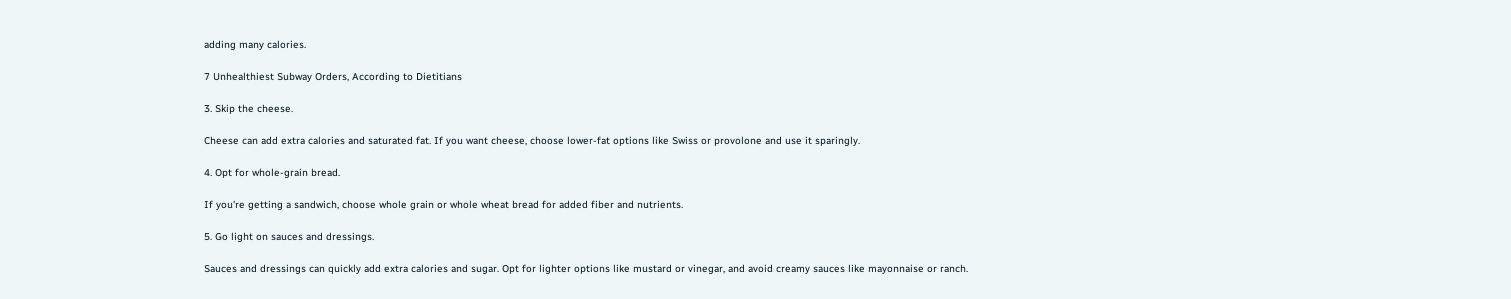adding many calories.

7 Unhealthiest Subway Orders, According to Dietitians

3. Skip the cheese.

Cheese can add extra calories and saturated fat. If you want cheese, choose lower-fat options like Swiss or provolone and use it sparingly.

4. Opt for whole-grain bread.

If you're getting a sandwich, choose whole grain or whole wheat bread for added fiber and nutrients.

5. Go light on sauces and dressings.

Sauces and dressings can quickly add extra calories and sugar. Opt for lighter options like mustard or vinegar, and avoid creamy sauces like mayonnaise or ranch.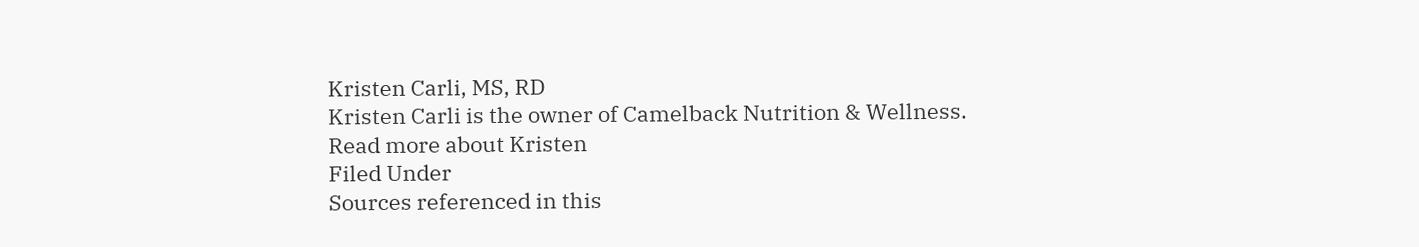Kristen Carli, MS, RD
Kristen Carli is the owner of Camelback Nutrition & Wellness. Read more about Kristen
Filed Under
Sources referenced in this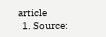article
  1. Source: